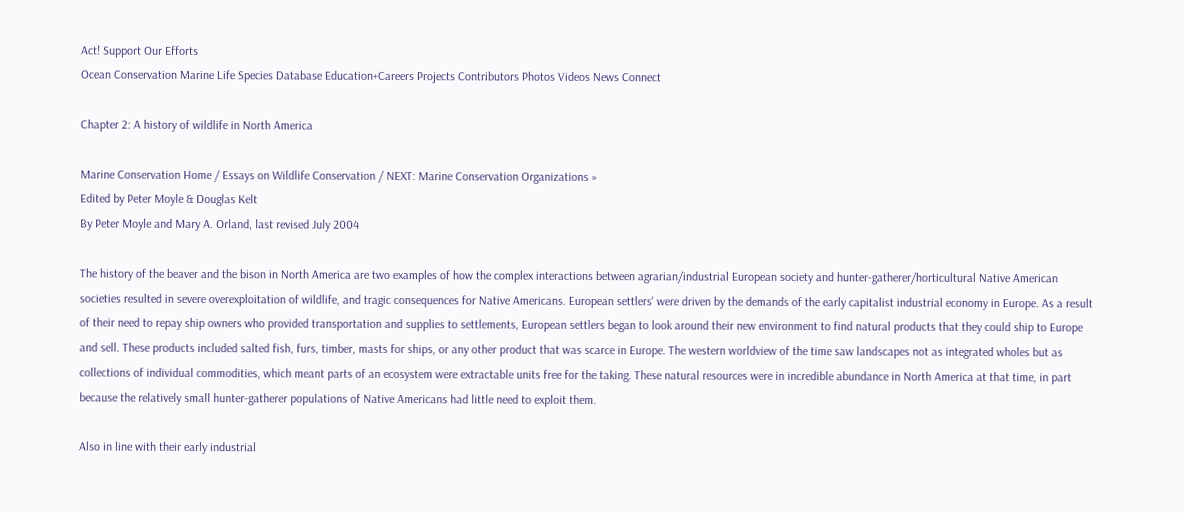Act! Support Our Efforts
Ocean Conservation Marine Life Species Database Education+Careers Projects Contributors Photos Videos News Connect

Chapter 2: A history of wildlife in North America

Marine Conservation Home / Essays on Wildlife Conservation / NEXT: Marine Conservation Organizations »
Edited by Peter Moyle & Douglas Kelt
By Peter Moyle and Mary A. Orland, last revised July 2004

The history of the beaver and the bison in North America are two examples of how the complex interactions between agrarian/industrial European society and hunter-gatherer/horticultural Native American societies resulted in severe overexploitation of wildlife, and tragic consequences for Native Americans. European settlers' were driven by the demands of the early capitalist industrial economy in Europe. As a result of their need to repay ship owners who provided transportation and supplies to settlements, European settlers began to look around their new environment to find natural products that they could ship to Europe and sell. These products included salted fish, furs, timber, masts for ships, or any other product that was scarce in Europe. The western worldview of the time saw landscapes not as integrated wholes but as collections of individual commodities, which meant parts of an ecosystem were extractable units free for the taking. These natural resources were in incredible abundance in North America at that time, in part because the relatively small hunter-gatherer populations of Native Americans had little need to exploit them.

Also in line with their early industrial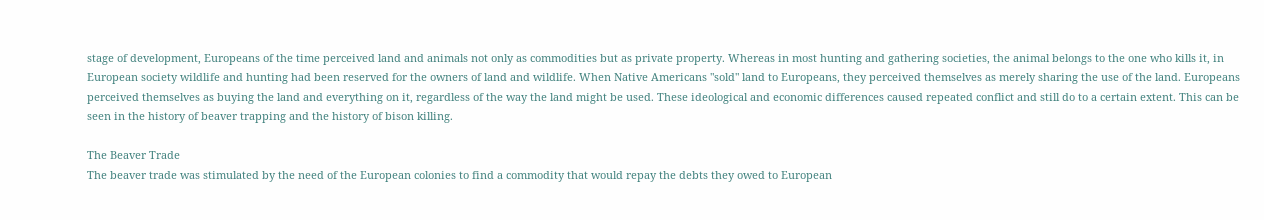stage of development, Europeans of the time perceived land and animals not only as commodities but as private property. Whereas in most hunting and gathering societies, the animal belongs to the one who kills it, in European society wildlife and hunting had been reserved for the owners of land and wildlife. When Native Americans "sold" land to Europeans, they perceived themselves as merely sharing the use of the land. Europeans perceived themselves as buying the land and everything on it, regardless of the way the land might be used. These ideological and economic differences caused repeated conflict and still do to a certain extent. This can be seen in the history of beaver trapping and the history of bison killing.

The Beaver Trade
The beaver trade was stimulated by the need of the European colonies to find a commodity that would repay the debts they owed to European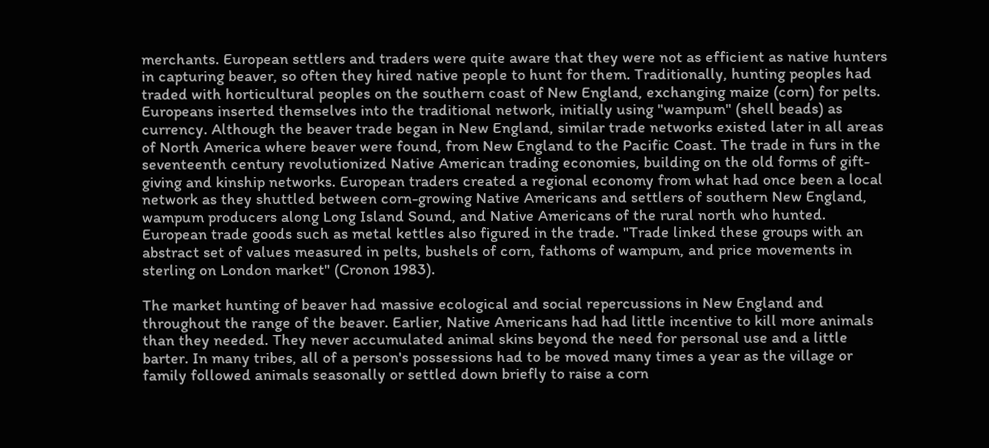merchants. European settlers and traders were quite aware that they were not as efficient as native hunters in capturing beaver, so often they hired native people to hunt for them. Traditionally, hunting peoples had traded with horticultural peoples on the southern coast of New England, exchanging maize (corn) for pelts. Europeans inserted themselves into the traditional network, initially using "wampum" (shell beads) as currency. Although the beaver trade began in New England, similar trade networks existed later in all areas of North America where beaver were found, from New England to the Pacific Coast. The trade in furs in the seventeenth century revolutionized Native American trading economies, building on the old forms of gift-giving and kinship networks. European traders created a regional economy from what had once been a local network as they shuttled between corn-growing Native Americans and settlers of southern New England, wampum producers along Long Island Sound, and Native Americans of the rural north who hunted. European trade goods such as metal kettles also figured in the trade. "Trade linked these groups with an abstract set of values measured in pelts, bushels of corn, fathoms of wampum, and price movements in sterling on London market" (Cronon 1983).

The market hunting of beaver had massive ecological and social repercussions in New England and throughout the range of the beaver. Earlier, Native Americans had had little incentive to kill more animals than they needed. They never accumulated animal skins beyond the need for personal use and a little barter. In many tribes, all of a person's possessions had to be moved many times a year as the village or family followed animals seasonally or settled down briefly to raise a corn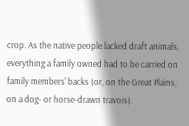crop. As the native people lacked draft animals, everything a family owned had to be carried on family members' backs (or, on the Great Plains, on a dog- or horse-drawn travois).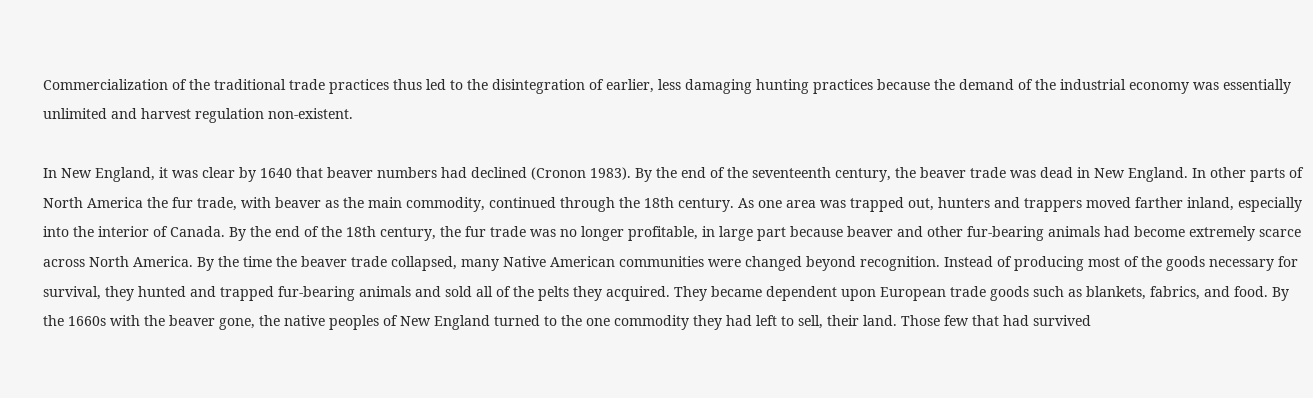Commercialization of the traditional trade practices thus led to the disintegration of earlier, less damaging hunting practices because the demand of the industrial economy was essentially unlimited and harvest regulation non-existent.

In New England, it was clear by 1640 that beaver numbers had declined (Cronon 1983). By the end of the seventeenth century, the beaver trade was dead in New England. In other parts of North America the fur trade, with beaver as the main commodity, continued through the 18th century. As one area was trapped out, hunters and trappers moved farther inland, especially into the interior of Canada. By the end of the 18th century, the fur trade was no longer profitable, in large part because beaver and other fur-bearing animals had become extremely scarce across North America. By the time the beaver trade collapsed, many Native American communities were changed beyond recognition. Instead of producing most of the goods necessary for survival, they hunted and trapped fur-bearing animals and sold all of the pelts they acquired. They became dependent upon European trade goods such as blankets, fabrics, and food. By the 1660s with the beaver gone, the native peoples of New England turned to the one commodity they had left to sell, their land. Those few that had survived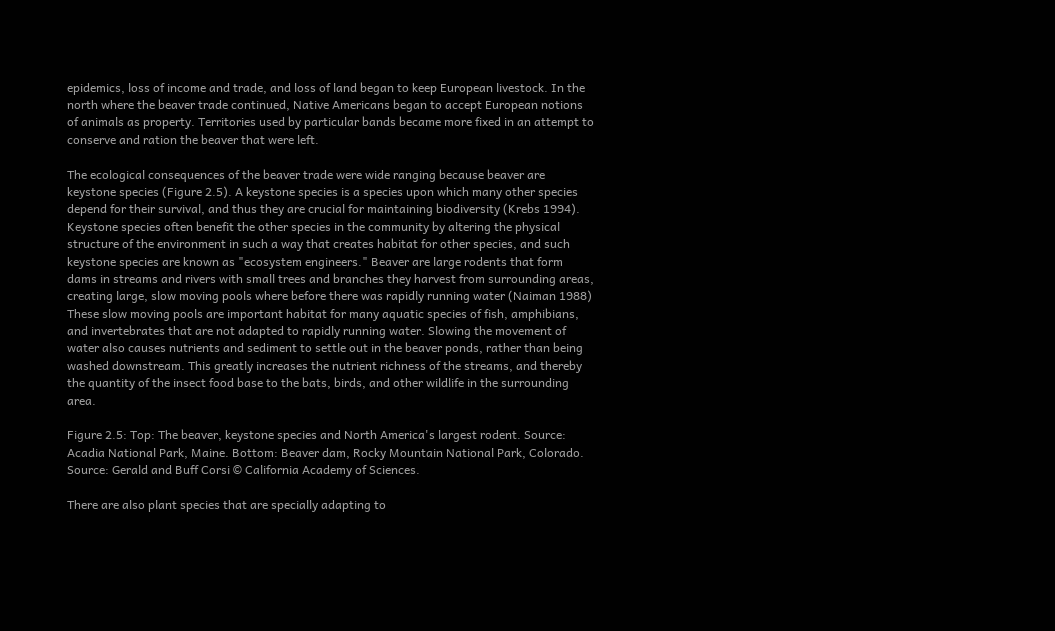epidemics, loss of income and trade, and loss of land began to keep European livestock. In the north where the beaver trade continued, Native Americans began to accept European notions of animals as property. Territories used by particular bands became more fixed in an attempt to conserve and ration the beaver that were left.

The ecological consequences of the beaver trade were wide ranging because beaver are keystone species (Figure 2.5). A keystone species is a species upon which many other species depend for their survival, and thus they are crucial for maintaining biodiversity (Krebs 1994). Keystone species often benefit the other species in the community by altering the physical structure of the environment in such a way that creates habitat for other species, and such keystone species are known as "ecosystem engineers." Beaver are large rodents that form dams in streams and rivers with small trees and branches they harvest from surrounding areas, creating large, slow moving pools where before there was rapidly running water (Naiman 1988) These slow moving pools are important habitat for many aquatic species of fish, amphibians, and invertebrates that are not adapted to rapidly running water. Slowing the movement of water also causes nutrients and sediment to settle out in the beaver ponds, rather than being washed downstream. This greatly increases the nutrient richness of the streams, and thereby the quantity of the insect food base to the bats, birds, and other wildlife in the surrounding area.

Figure 2.5: Top: The beaver, keystone species and North America's largest rodent. Source: Acadia National Park, Maine. Bottom: Beaver dam, Rocky Mountain National Park, Colorado. Source: Gerald and Buff Corsi © California Academy of Sciences.

There are also plant species that are specially adapting to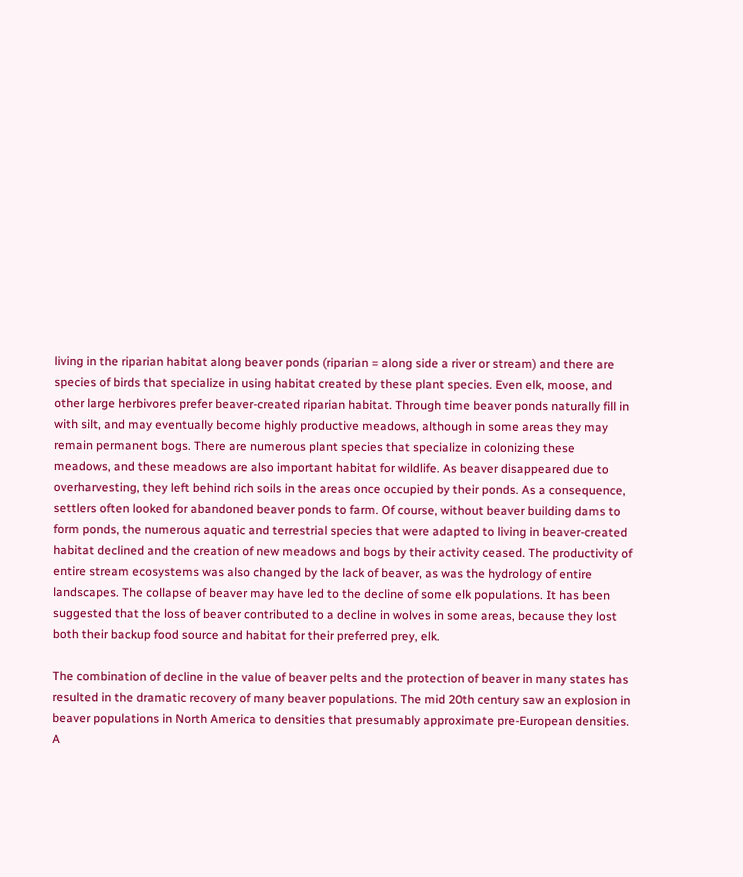living in the riparian habitat along beaver ponds (riparian = along side a river or stream) and there are species of birds that specialize in using habitat created by these plant species. Even elk, moose, and other large herbivores prefer beaver-created riparian habitat. Through time beaver ponds naturally fill in with silt, and may eventually become highly productive meadows, although in some areas they may remain permanent bogs. There are numerous plant species that specialize in colonizing these meadows, and these meadows are also important habitat for wildlife. As beaver disappeared due to overharvesting, they left behind rich soils in the areas once occupied by their ponds. As a consequence, settlers often looked for abandoned beaver ponds to farm. Of course, without beaver building dams to form ponds, the numerous aquatic and terrestrial species that were adapted to living in beaver-created habitat declined and the creation of new meadows and bogs by their activity ceased. The productivity of entire stream ecosystems was also changed by the lack of beaver, as was the hydrology of entire landscapes. The collapse of beaver may have led to the decline of some elk populations. It has been suggested that the loss of beaver contributed to a decline in wolves in some areas, because they lost both their backup food source and habitat for their preferred prey, elk.

The combination of decline in the value of beaver pelts and the protection of beaver in many states has resulted in the dramatic recovery of many beaver populations. The mid 20th century saw an explosion in beaver populations in North America to densities that presumably approximate pre-European densities. A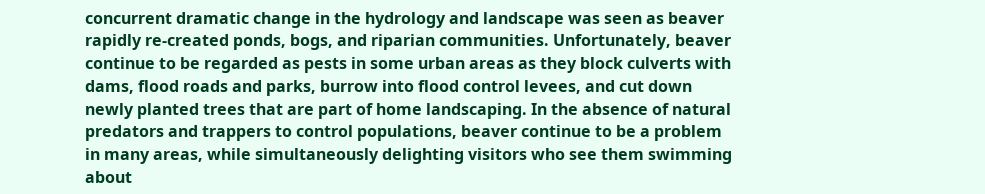concurrent dramatic change in the hydrology and landscape was seen as beaver rapidly re-created ponds, bogs, and riparian communities. Unfortunately, beaver continue to be regarded as pests in some urban areas as they block culverts with dams, flood roads and parks, burrow into flood control levees, and cut down newly planted trees that are part of home landscaping. In the absence of natural predators and trappers to control populations, beaver continue to be a problem in many areas, while simultaneously delighting visitors who see them swimming about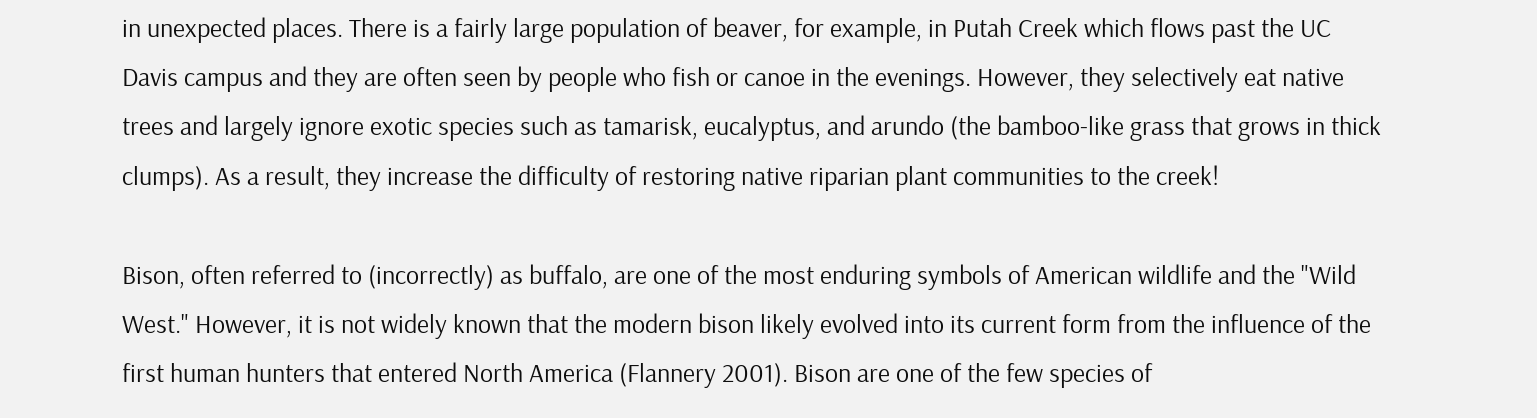in unexpected places. There is a fairly large population of beaver, for example, in Putah Creek which flows past the UC Davis campus and they are often seen by people who fish or canoe in the evenings. However, they selectively eat native trees and largely ignore exotic species such as tamarisk, eucalyptus, and arundo (the bamboo-like grass that grows in thick clumps). As a result, they increase the difficulty of restoring native riparian plant communities to the creek!

Bison, often referred to (incorrectly) as buffalo, are one of the most enduring symbols of American wildlife and the "Wild West." However, it is not widely known that the modern bison likely evolved into its current form from the influence of the first human hunters that entered North America (Flannery 2001). Bison are one of the few species of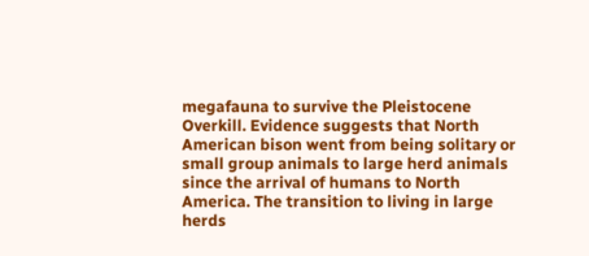megafauna to survive the Pleistocene Overkill. Evidence suggests that North American bison went from being solitary or small group animals to large herd animals since the arrival of humans to North America. The transition to living in large herds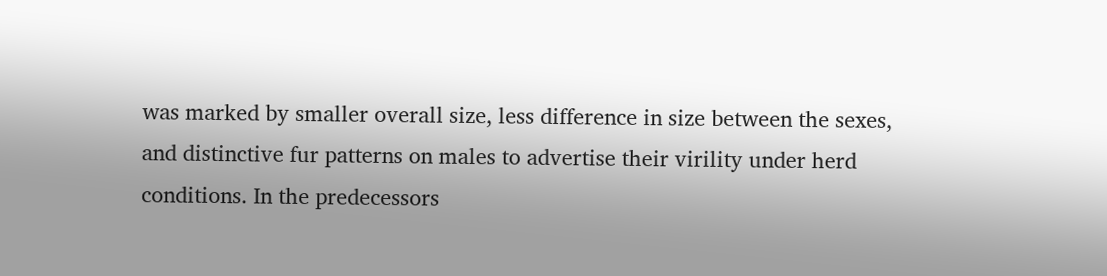was marked by smaller overall size, less difference in size between the sexes, and distinctive fur patterns on males to advertise their virility under herd conditions. In the predecessors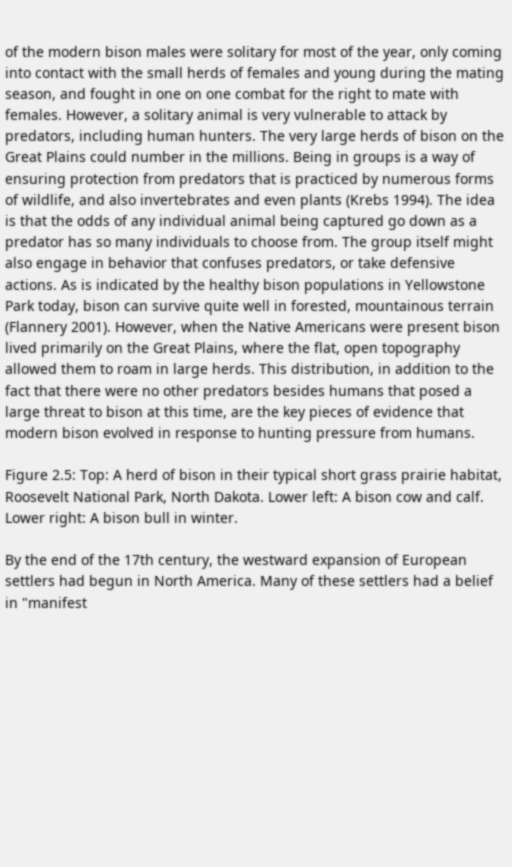of the modern bison males were solitary for most of the year, only coming into contact with the small herds of females and young during the mating season, and fought in one on one combat for the right to mate with females. However, a solitary animal is very vulnerable to attack by predators, including human hunters. The very large herds of bison on the Great Plains could number in the millions. Being in groups is a way of ensuring protection from predators that is practiced by numerous forms of wildlife, and also invertebrates and even plants (Krebs 1994). The idea is that the odds of any individual animal being captured go down as a predator has so many individuals to choose from. The group itself might also engage in behavior that confuses predators, or take defensive actions. As is indicated by the healthy bison populations in Yellowstone Park today, bison can survive quite well in forested, mountainous terrain (Flannery 2001). However, when the Native Americans were present bison lived primarily on the Great Plains, where the flat, open topography allowed them to roam in large herds. This distribution, in addition to the fact that there were no other predators besides humans that posed a large threat to bison at this time, are the key pieces of evidence that modern bison evolved in response to hunting pressure from humans.

Figure 2.5: Top: A herd of bison in their typical short grass prairie habitat, Roosevelt National Park, North Dakota. Lower left: A bison cow and calf. Lower right: A bison bull in winter.

By the end of the 17th century, the westward expansion of European settlers had begun in North America. Many of these settlers had a belief in "manifest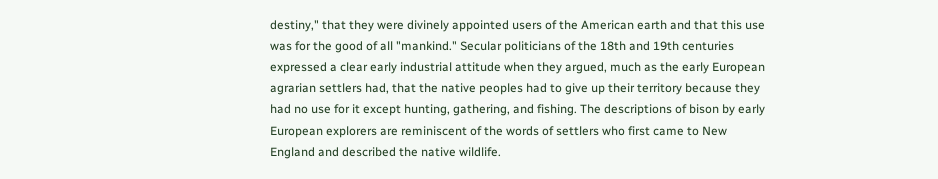destiny," that they were divinely appointed users of the American earth and that this use was for the good of all "mankind." Secular politicians of the 18th and 19th centuries expressed a clear early industrial attitude when they argued, much as the early European agrarian settlers had, that the native peoples had to give up their territory because they had no use for it except hunting, gathering, and fishing. The descriptions of bison by early European explorers are reminiscent of the words of settlers who first came to New England and described the native wildlife.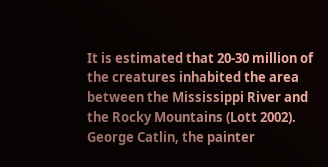It is estimated that 20-30 million of the creatures inhabited the area between the Mississippi River and the Rocky Mountains (Lott 2002). George Catlin, the painter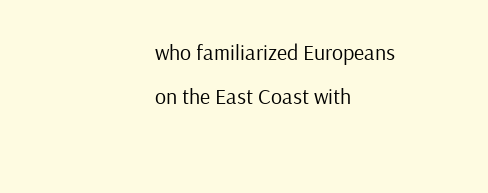who familiarized Europeans on the East Coast with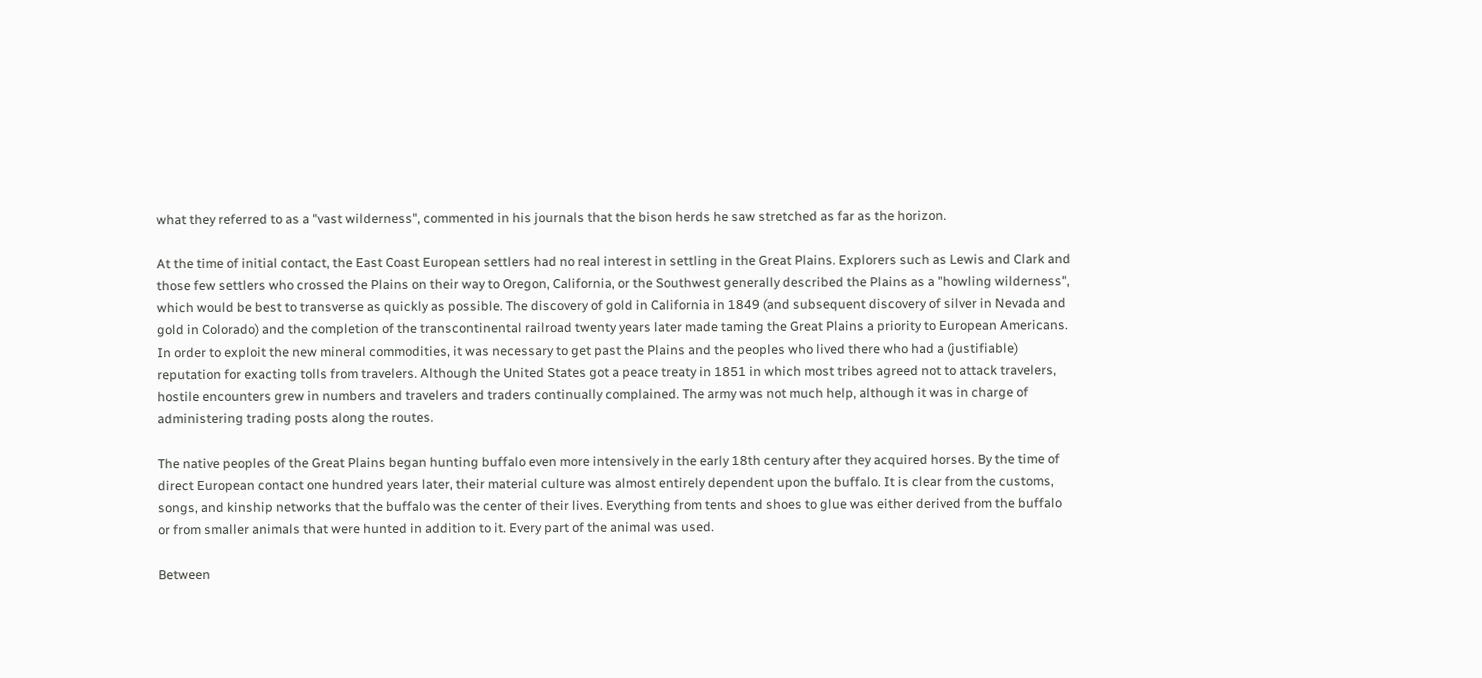what they referred to as a "vast wilderness", commented in his journals that the bison herds he saw stretched as far as the horizon.

At the time of initial contact, the East Coast European settlers had no real interest in settling in the Great Plains. Explorers such as Lewis and Clark and those few settlers who crossed the Plains on their way to Oregon, California, or the Southwest generally described the Plains as a "howling wilderness", which would be best to transverse as quickly as possible. The discovery of gold in California in 1849 (and subsequent discovery of silver in Nevada and gold in Colorado) and the completion of the transcontinental railroad twenty years later made taming the Great Plains a priority to European Americans. In order to exploit the new mineral commodities, it was necessary to get past the Plains and the peoples who lived there who had a (justifiable) reputation for exacting tolls from travelers. Although the United States got a peace treaty in 1851 in which most tribes agreed not to attack travelers, hostile encounters grew in numbers and travelers and traders continually complained. The army was not much help, although it was in charge of administering trading posts along the routes.

The native peoples of the Great Plains began hunting buffalo even more intensively in the early 18th century after they acquired horses. By the time of direct European contact one hundred years later, their material culture was almost entirely dependent upon the buffalo. It is clear from the customs, songs, and kinship networks that the buffalo was the center of their lives. Everything from tents and shoes to glue was either derived from the buffalo or from smaller animals that were hunted in addition to it. Every part of the animal was used.

Between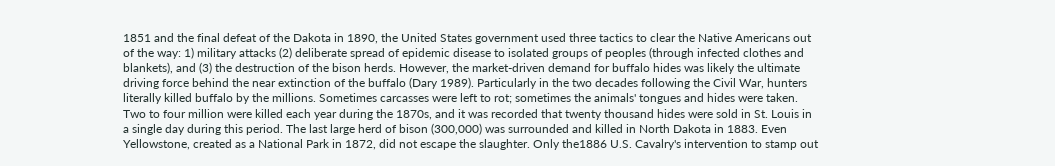1851 and the final defeat of the Dakota in 1890, the United States government used three tactics to clear the Native Americans out of the way: 1) military attacks (2) deliberate spread of epidemic disease to isolated groups of peoples (through infected clothes and blankets), and (3) the destruction of the bison herds. However, the market-driven demand for buffalo hides was likely the ultimate driving force behind the near extinction of the buffalo (Dary 1989). Particularly in the two decades following the Civil War, hunters literally killed buffalo by the millions. Sometimes carcasses were left to rot; sometimes the animals' tongues and hides were taken. Two to four million were killed each year during the 1870s, and it was recorded that twenty thousand hides were sold in St. Louis in a single day during this period. The last large herd of bison (300,000) was surrounded and killed in North Dakota in 1883. Even Yellowstone, created as a National Park in 1872, did not escape the slaughter. Only the1886 U.S. Cavalry's intervention to stamp out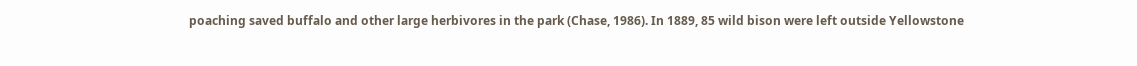poaching saved buffalo and other large herbivores in the park (Chase, 1986). In 1889, 85 wild bison were left outside Yellowstone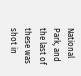National Park, and the last of these was shot in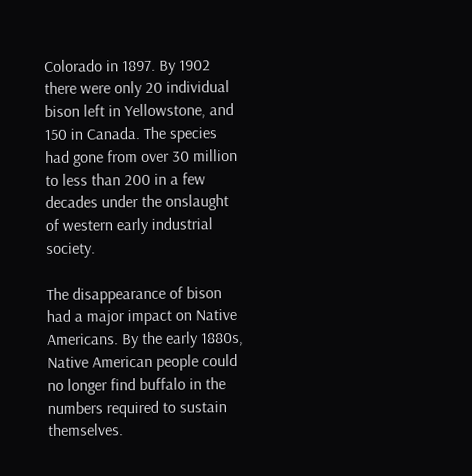Colorado in 1897. By 1902 there were only 20 individual bison left in Yellowstone, and 150 in Canada. The species had gone from over 30 million to less than 200 in a few decades under the onslaught of western early industrial society.

The disappearance of bison had a major impact on Native Americans. By the early 1880s, Native American people could no longer find buffalo in the numbers required to sustain themselves.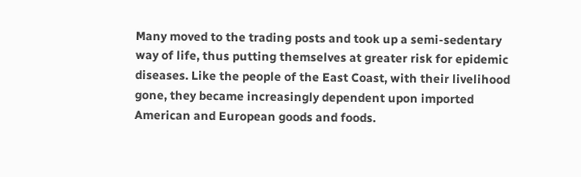Many moved to the trading posts and took up a semi-sedentary way of life, thus putting themselves at greater risk for epidemic diseases. Like the people of the East Coast, with their livelihood gone, they became increasingly dependent upon imported American and European goods and foods.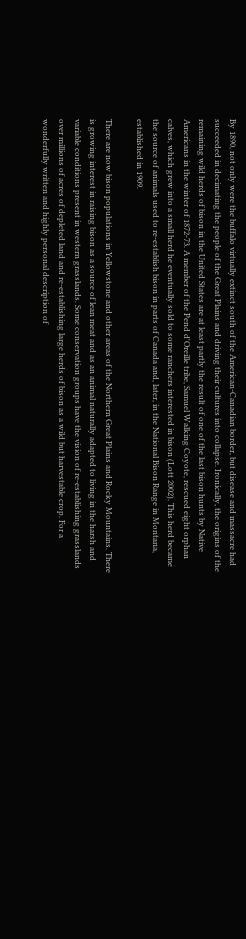By 1890, not only were the buffalo virtually extinct south of the American-Canadian border, but disease and massacre had succeeded in decimating the people of the Great Plains and driving their cultures into collapse. Ironically, the origins of the remaining wild herds of bison in the United States are at least partly the result of one of the last bison hunts by Native Americans in the winter of 1872-73. A member of the Pend d'Oreille tribe, Samuel Walking Coyote, rescued eight orphan calves, which grew into a small herd he eventually sold to some ranchers interested in bison (Lott 2002). This herd became the source of animals used to re-establish bison in parts of Canada and, later, in the National Bison Range in Montana, established in 1909.

There are now bison populations in Yellowstone and other areas of the Northern Great Plains and Rocky Mountains. There is growing interest in raising bison as a source of lean meat and as an animal naturally adapted to living in the harsh and variable conditions present in western grasslands. Some conservation groups have the vision of re-establishing grasslands over millions of acres of depleted land and re-establishing large herds of bison as a wild but harvestable crop. For a wonderfully written and highly personal description of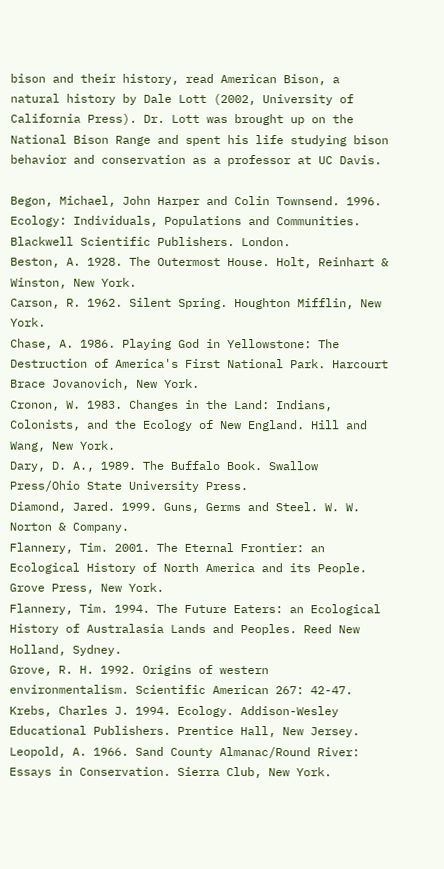bison and their history, read American Bison, a natural history by Dale Lott (2002, University of California Press). Dr. Lott was brought up on the National Bison Range and spent his life studying bison behavior and conservation as a professor at UC Davis.

Begon, Michael, John Harper and Colin Townsend. 1996. Ecology: Individuals, Populations and Communities. Blackwell Scientific Publishers. London.
Beston, A. 1928. The Outermost House. Holt, Reinhart & Winston, New York.
Carson, R. 1962. Silent Spring. Houghton Mifflin, New York.
Chase, A. 1986. Playing God in Yellowstone: The Destruction of America's First National Park. Harcourt Brace Jovanovich, New York.
Cronon, W. 1983. Changes in the Land: Indians, Colonists, and the Ecology of New England. Hill and Wang, New York.
Dary, D. A., 1989. The Buffalo Book. Swallow Press/Ohio State University Press.
Diamond, Jared. 1999. Guns, Germs and Steel. W. W. Norton & Company.
Flannery, Tim. 2001. The Eternal Frontier: an Ecological History of North America and its People. Grove Press, New York.
Flannery, Tim. 1994. The Future Eaters: an Ecological History of Australasia Lands and Peoples. Reed New Holland, Sydney.
Grove, R. H. 1992. Origins of western environmentalism. Scientific American 267: 42-47.
Krebs, Charles J. 1994. Ecology. Addison-Wesley Educational Publishers. Prentice Hall, New Jersey.
Leopold, A. 1966. Sand County Almanac/Round River: Essays in Conservation. Sierra Club, New York.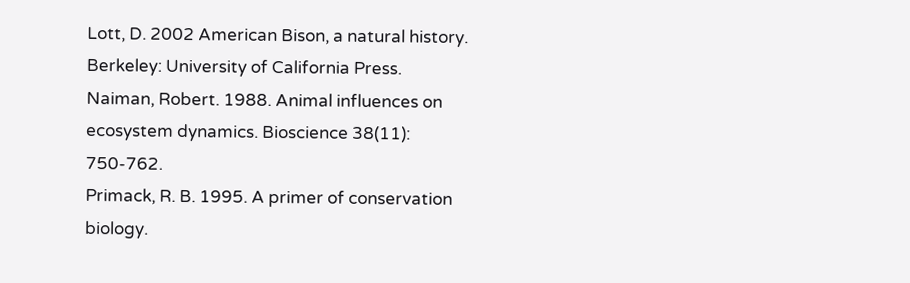Lott, D. 2002 American Bison, a natural history. Berkeley: University of California Press.
Naiman, Robert. 1988. Animal influences on ecosystem dynamics. Bioscience 38(11): 750-762.
Primack, R. B. 1995. A primer of conservation biology.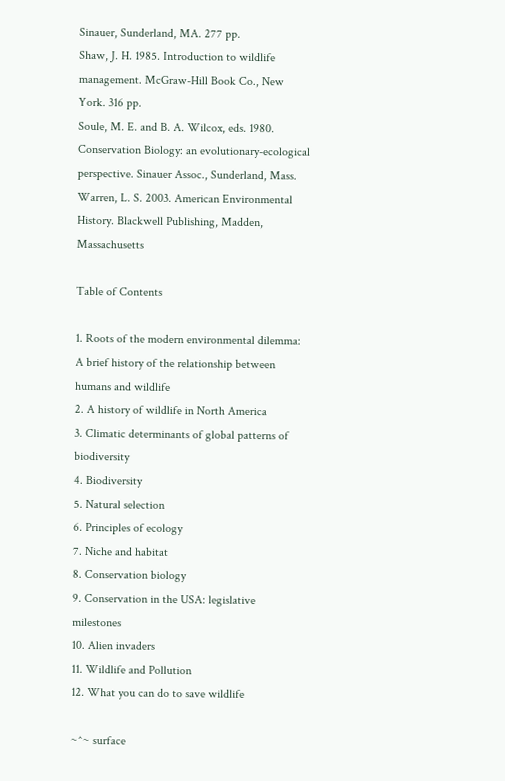Sinauer, Sunderland, MA. 277 pp.
Shaw, J. H. 1985. Introduction to wildlife management. McGraw-Hill Book Co., New York. 316 pp.
Soule, M. E. and B. A. Wilcox, eds. 1980. Conservation Biology: an evolutionary-ecological perspective. Sinauer Assoc., Sunderland, Mass.
Warren, L. S. 2003. American Environmental History. Blackwell Publishing, Madden, Massachusetts

Table of Contents

1. Roots of the modern environmental dilemma: A brief history of the relationship between humans and wildlife
2. A history of wildlife in North America
3. Climatic determinants of global patterns of biodiversity
4. Biodiversity
5. Natural selection
6. Principles of ecology
7. Niche and habitat
8. Conservation biology
9. Conservation in the USA: legislative milestones
10. Alien invaders
11. Wildlife and Pollution
12. What you can do to save wildlife

~^~ surface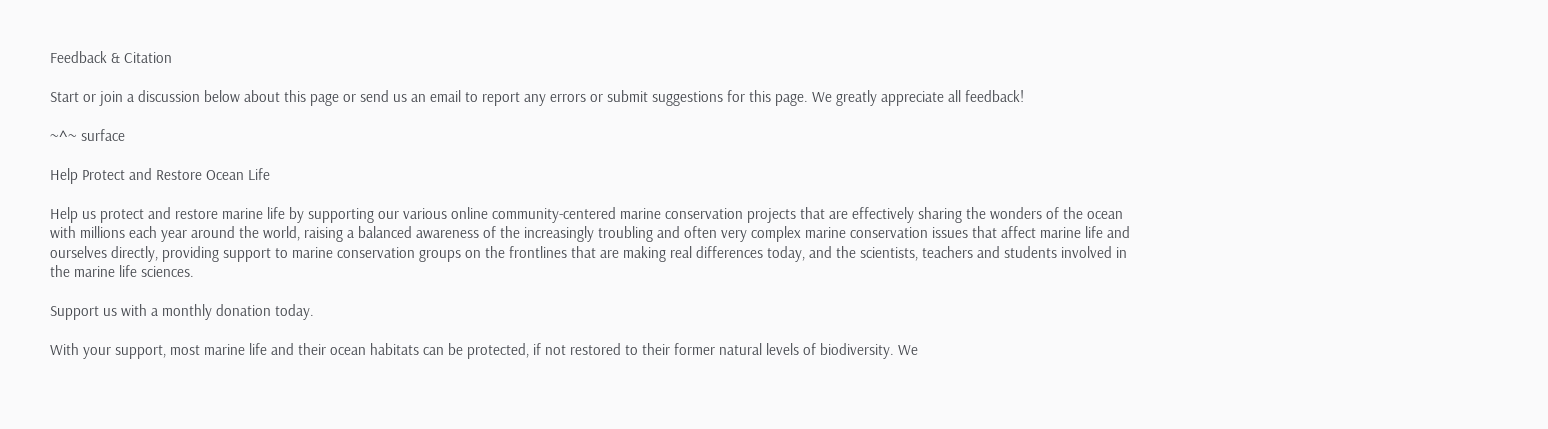Feedback & Citation

Start or join a discussion below about this page or send us an email to report any errors or submit suggestions for this page. We greatly appreciate all feedback!

~^~ surface

Help Protect and Restore Ocean Life

Help us protect and restore marine life by supporting our various online community-centered marine conservation projects that are effectively sharing the wonders of the ocean with millions each year around the world, raising a balanced awareness of the increasingly troubling and often very complex marine conservation issues that affect marine life and ourselves directly, providing support to marine conservation groups on the frontlines that are making real differences today, and the scientists, teachers and students involved in the marine life sciences.

Support us with a monthly donation today.

With your support, most marine life and their ocean habitats can be protected, if not restored to their former natural levels of biodiversity. We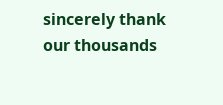sincerely thank our thousands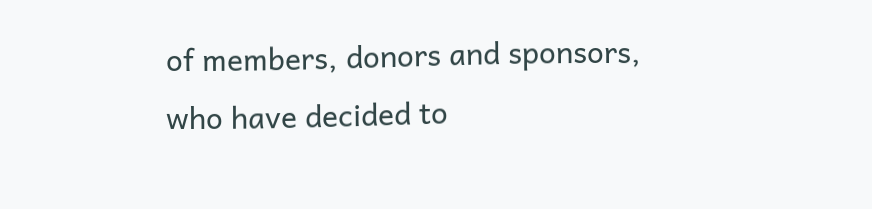of members, donors and sponsors, who have decided to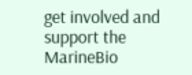get involved and support the MarineBio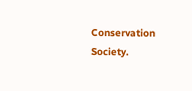Conservation Society.